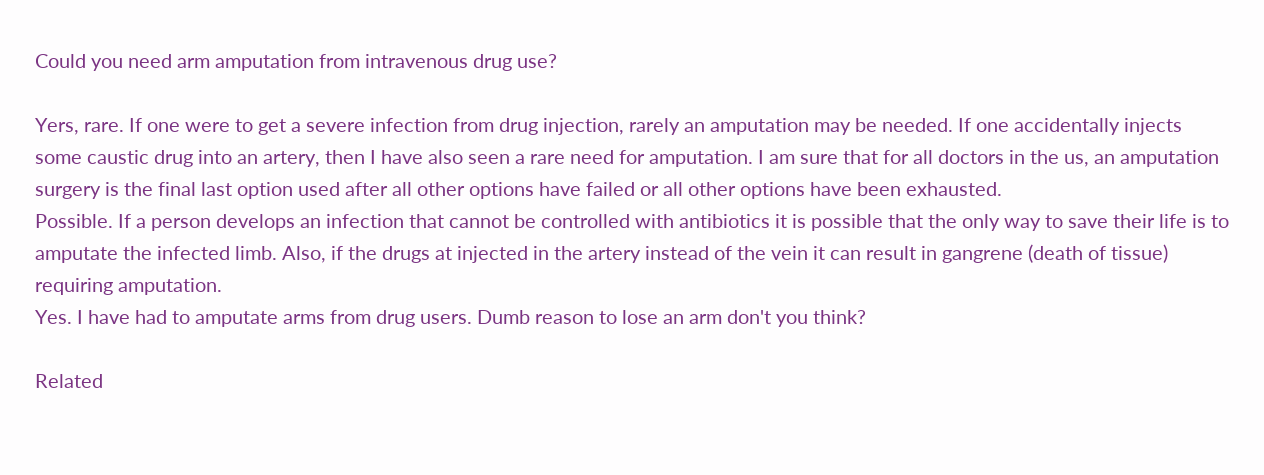Could you need arm amputation from intravenous drug use?

Yers, rare. If one were to get a severe infection from drug injection, rarely an amputation may be needed. If one accidentally injects some caustic drug into an artery, then I have also seen a rare need for amputation. I am sure that for all doctors in the us, an amputation surgery is the final last option used after all other options have failed or all other options have been exhausted.
Possible. If a person develops an infection that cannot be controlled with antibiotics it is possible that the only way to save their life is to amputate the infected limb. Also, if the drugs at injected in the artery instead of the vein it can result in gangrene (death of tissue) requiring amputation.
Yes. I have had to amputate arms from drug users. Dumb reason to lose an arm don't you think?

Related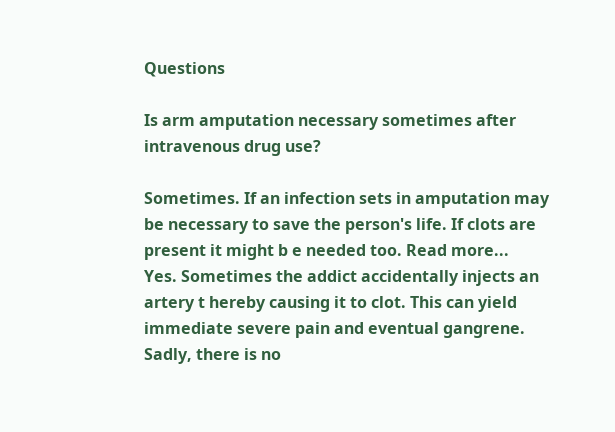Questions

Is arm amputation necessary sometimes after intravenous drug use?

Sometimes. If an infection sets in amputation may be necessary to save the person's life. If clots are present it might b e needed too. Read more...
Yes. Sometimes the addict accidentally injects an artery t hereby causing it to clot. This can yield immediate severe pain and eventual gangrene. Sadly, there is no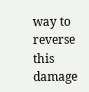way to reverse this damage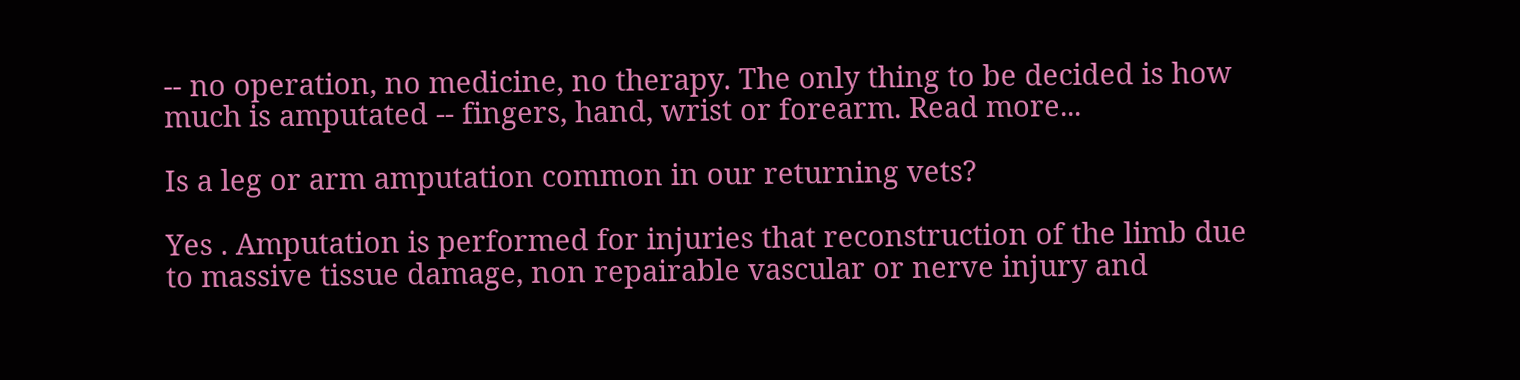-- no operation, no medicine, no therapy. The only thing to be decided is how much is amputated -- fingers, hand, wrist or forearm. Read more...

Is a leg or arm amputation common in our returning vets?

Yes . Amputation is performed for injuries that reconstruction of the limb due to massive tissue damage, non repairable vascular or nerve injury and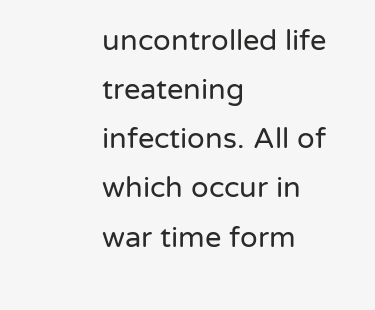uncontrolled life treatening infections. All of which occur in war time form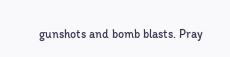gunshots and bomb blasts. Pray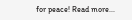for peace! Read more...